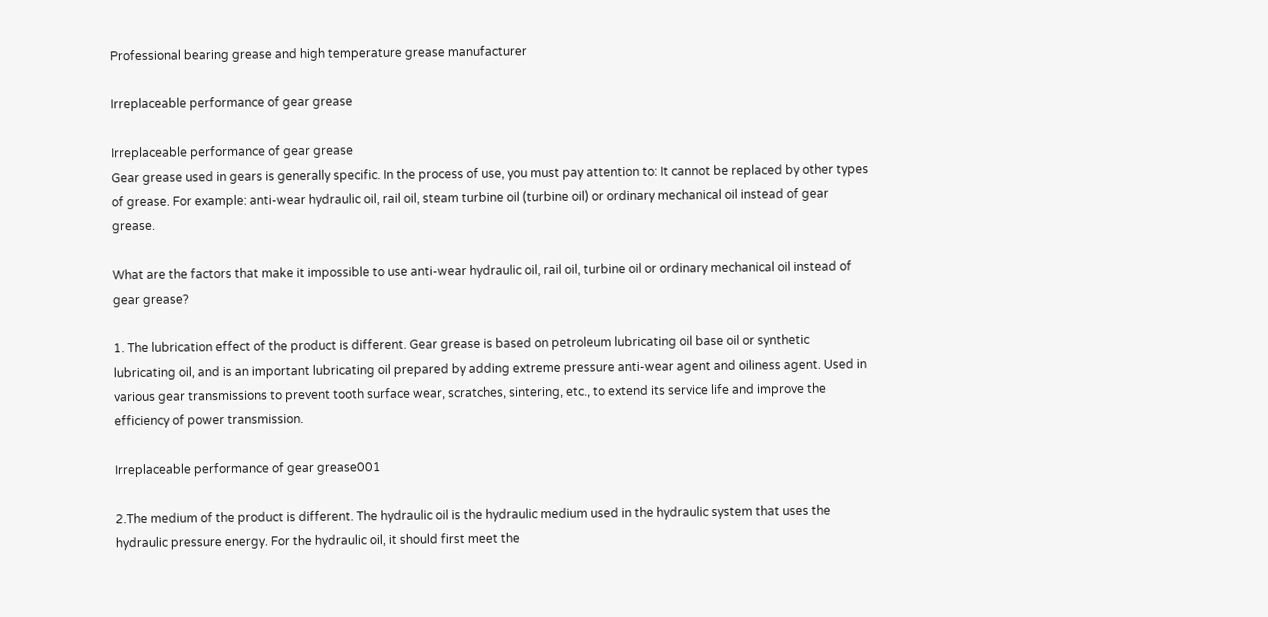Professional bearing grease and high temperature grease manufacturer

Irreplaceable performance of gear grease

Irreplaceable performance of gear grease
Gear grease used in gears is generally specific. In the process of use, you must pay attention to: It cannot be replaced by other types of grease. For example: anti-wear hydraulic oil, rail oil, steam turbine oil (turbine oil) or ordinary mechanical oil instead of gear grease.

What are the factors that make it impossible to use anti-wear hydraulic oil, rail oil, turbine oil or ordinary mechanical oil instead of gear grease?

1. The lubrication effect of the product is different. Gear grease is based on petroleum lubricating oil base oil or synthetic lubricating oil, and is an important lubricating oil prepared by adding extreme pressure anti-wear agent and oiliness agent. Used in various gear transmissions to prevent tooth surface wear, scratches, sintering, etc., to extend its service life and improve the efficiency of power transmission.

Irreplaceable performance of gear grease001

2.The medium of the product is different. The hydraulic oil is the hydraulic medium used in the hydraulic system that uses the hydraulic pressure energy. For the hydraulic oil, it should first meet the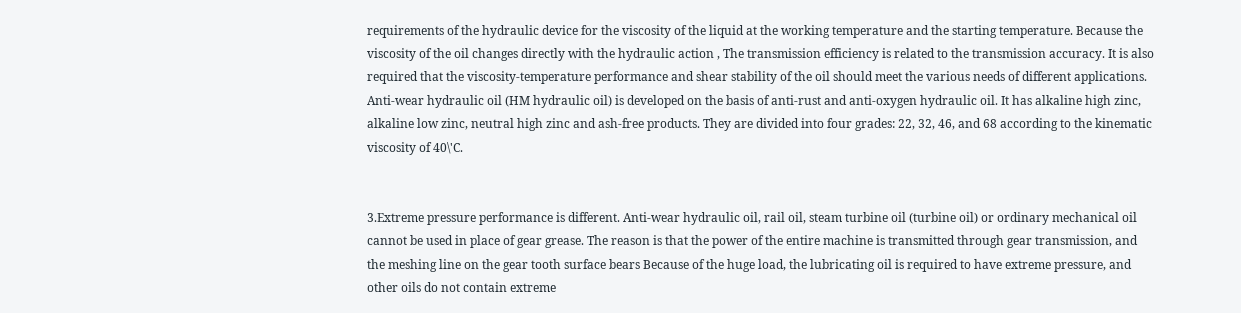requirements of the hydraulic device for the viscosity of the liquid at the working temperature and the starting temperature. Because the viscosity of the oil changes directly with the hydraulic action , The transmission efficiency is related to the transmission accuracy. It is also required that the viscosity-temperature performance and shear stability of the oil should meet the various needs of different applications. Anti-wear hydraulic oil (HM hydraulic oil) is developed on the basis of anti-rust and anti-oxygen hydraulic oil. It has alkaline high zinc, alkaline low zinc, neutral high zinc and ash-free products. They are divided into four grades: 22, 32, 46, and 68 according to the kinematic viscosity of 40\'C.


3.Extreme pressure performance is different. Anti-wear hydraulic oil, rail oil, steam turbine oil (turbine oil) or ordinary mechanical oil cannot be used in place of gear grease. The reason is that the power of the entire machine is transmitted through gear transmission, and the meshing line on the gear tooth surface bears Because of the huge load, the lubricating oil is required to have extreme pressure, and other oils do not contain extreme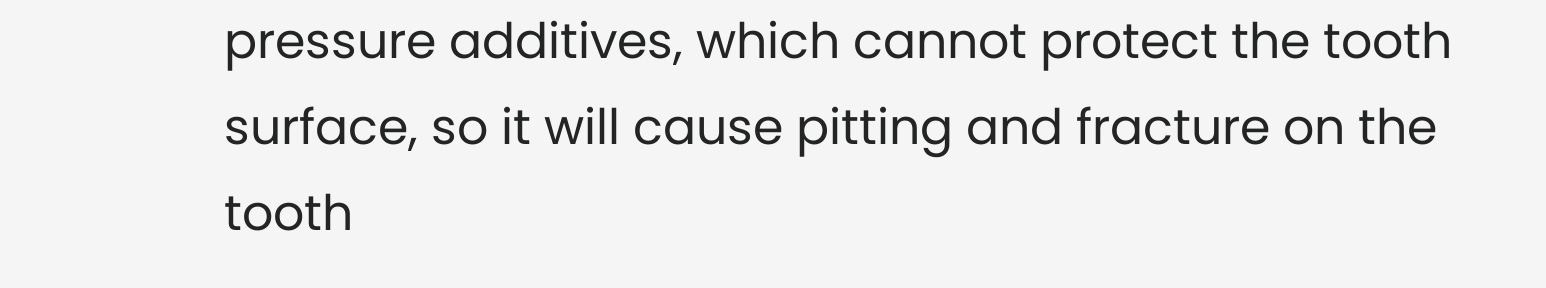pressure additives, which cannot protect the tooth surface, so it will cause pitting and fracture on the tooth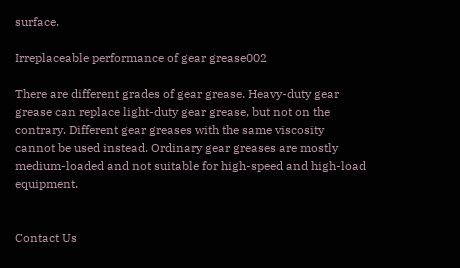surface.

Irreplaceable performance of gear grease002

There are different grades of gear grease. Heavy-duty gear grease can replace light-duty gear grease, but not on the contrary. Different gear greases with the same viscosity cannot be used instead. Ordinary gear greases are mostly medium-loaded and not suitable for high-speed and high-load equipment.


Contact Us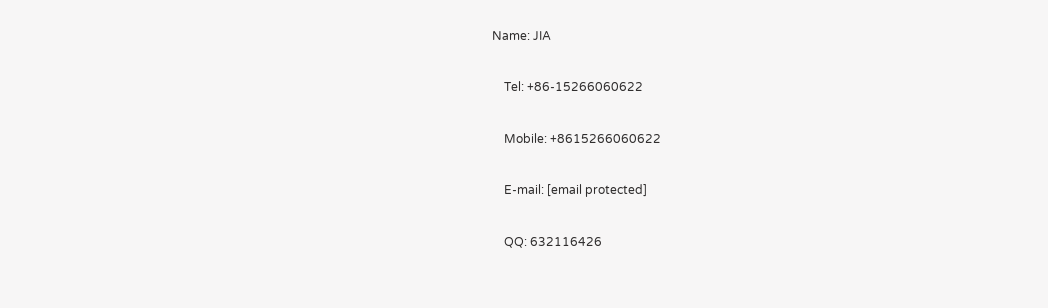Name: JIA

    Tel: +86-15266060622

    Mobile: +8615266060622

    E-mail: [email protected]

    QQ: 632116426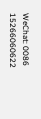WeChat: 0086 15266060622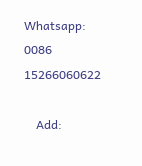Whatsapp: 0086 15266060622

    Add: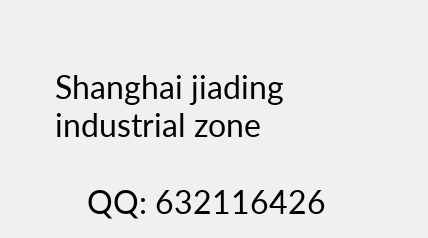Shanghai jiading industrial zone

    QQ: 632116426